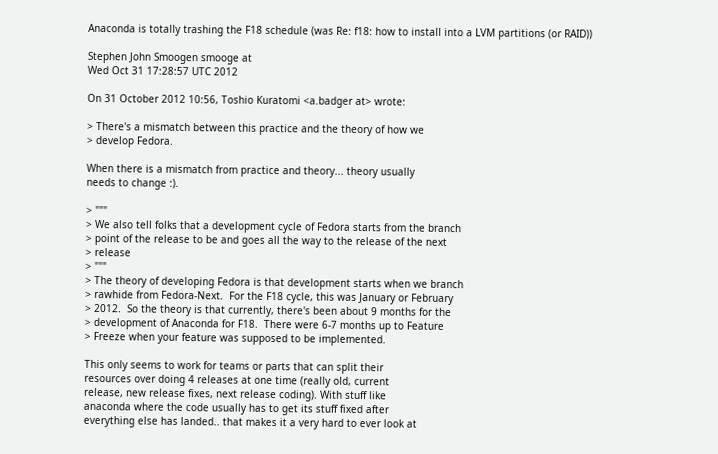Anaconda is totally trashing the F18 schedule (was Re: f18: how to install into a LVM partitions (or RAID))

Stephen John Smoogen smooge at
Wed Oct 31 17:28:57 UTC 2012

On 31 October 2012 10:56, Toshio Kuratomi <a.badger at> wrote:

> There's a mismatch between this practice and the theory of how we
> develop Fedora.

When there is a mismatch from practice and theory... theory usually
needs to change :).

> """
> We also tell folks that a development cycle of Fedora starts from the branch
> point of the release to be and goes all the way to the release of the next
> release
> """
> The theory of developing Fedora is that development starts when we branch
> rawhide from Fedora-Next.  For the F18 cycle, this was January or February
> 2012.  So the theory is that currently, there's been about 9 months for the
> development of Anaconda for F18.  There were 6-7 months up to Feature
> Freeze when your feature was supposed to be implemented.

This only seems to work for teams or parts that can split their
resources over doing 4 releases at one time (really old, current
release, new release fixes, next release coding). With stuff like
anaconda where the code usually has to get its stuff fixed after
everything else has landed.. that makes it a very hard to ever look at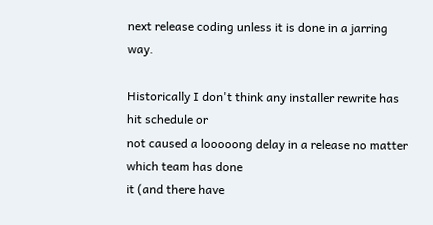next release coding unless it is done in a jarring way.

Historically I don't think any installer rewrite has hit schedule or
not caused a looooong delay in a release no matter which team has done
it (and there have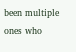been multiple ones who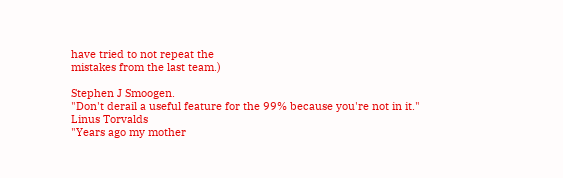have tried to not repeat the
mistakes from the last team.)

Stephen J Smoogen.
"Don't derail a useful feature for the 99% because you're not in it."
Linus Torvalds
"Years ago my mother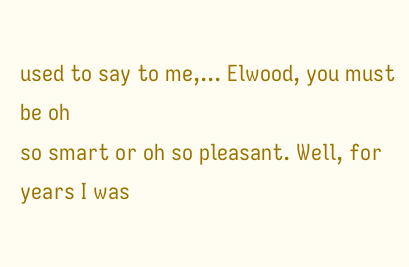used to say to me,... Elwood, you must be oh
so smart or oh so pleasant. Well, for years I was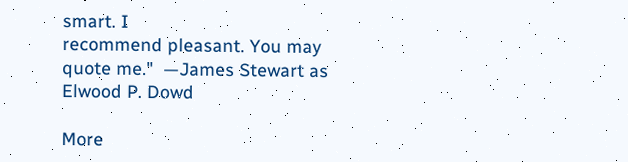smart. I
recommend pleasant. You may quote me."  —James Stewart as Elwood P. Dowd

More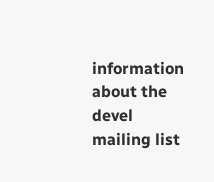information about the devel mailing list